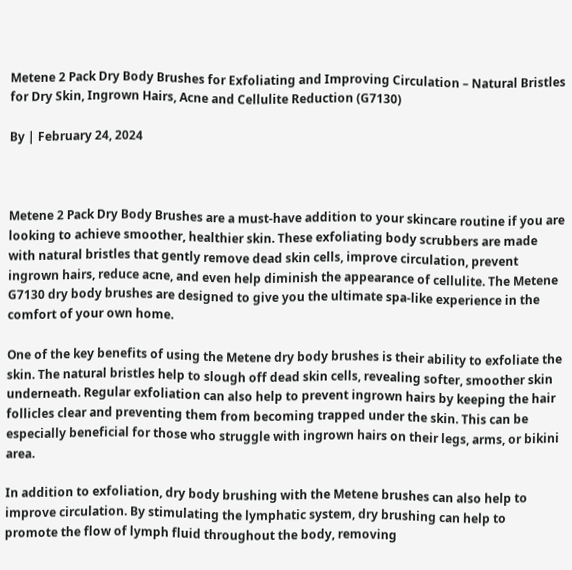Metene 2 Pack Dry Body Brushes for Exfoliating and Improving Circulation – Natural Bristles for Dry Skin, Ingrown Hairs, Acne and Cellulite Reduction (G7130)

By | February 24, 2024



Metene 2 Pack Dry Body Brushes are a must-have addition to your skincare routine if you are looking to achieve smoother, healthier skin. These exfoliating body scrubbers are made with natural bristles that gently remove dead skin cells, improve circulation, prevent ingrown hairs, reduce acne, and even help diminish the appearance of cellulite. The Metene G7130 dry body brushes are designed to give you the ultimate spa-like experience in the comfort of your own home.

One of the key benefits of using the Metene dry body brushes is their ability to exfoliate the skin. The natural bristles help to slough off dead skin cells, revealing softer, smoother skin underneath. Regular exfoliation can also help to prevent ingrown hairs by keeping the hair follicles clear and preventing them from becoming trapped under the skin. This can be especially beneficial for those who struggle with ingrown hairs on their legs, arms, or bikini area.

In addition to exfoliation, dry body brushing with the Metene brushes can also help to improve circulation. By stimulating the lymphatic system, dry brushing can help to promote the flow of lymph fluid throughout the body, removing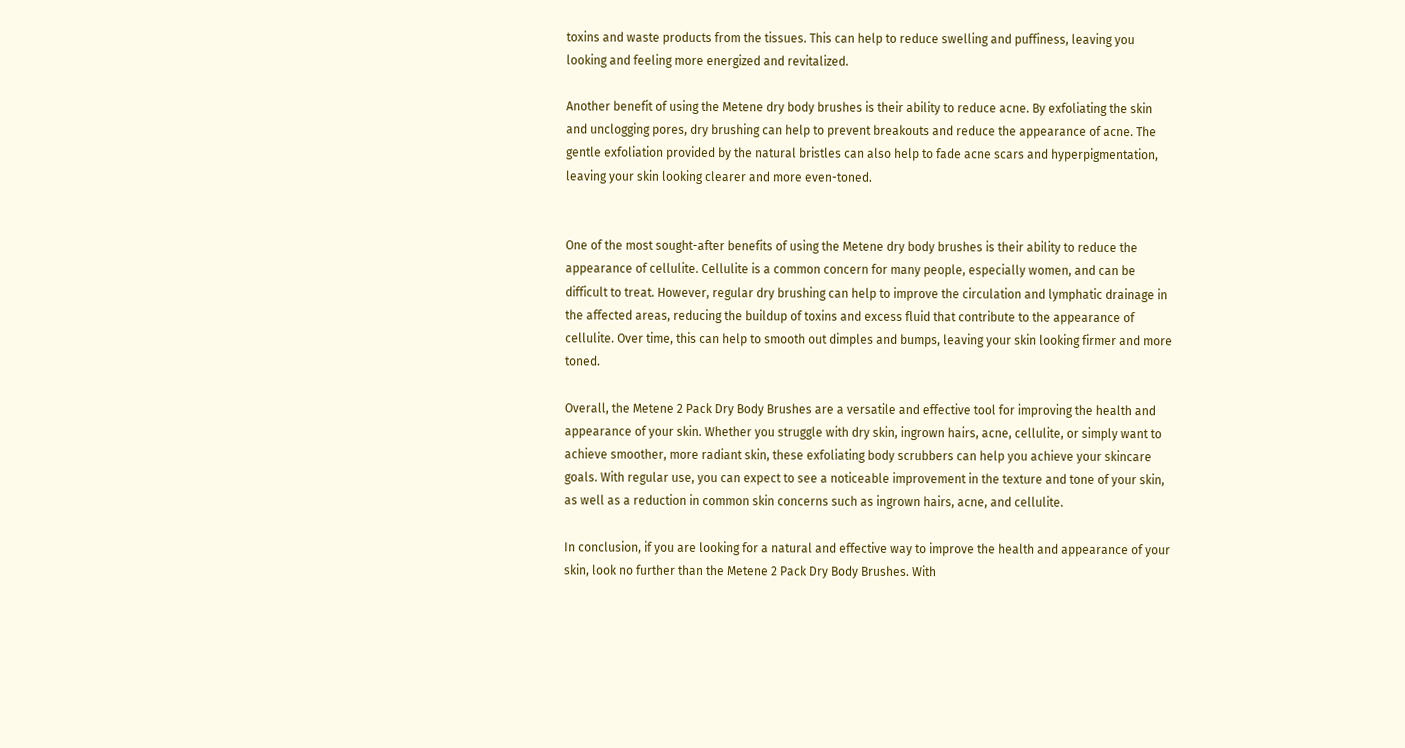toxins and waste products from the tissues. This can help to reduce swelling and puffiness, leaving you looking and feeling more energized and revitalized.

Another benefit of using the Metene dry body brushes is their ability to reduce acne. By exfoliating the skin and unclogging pores, dry brushing can help to prevent breakouts and reduce the appearance of acne. The gentle exfoliation provided by the natural bristles can also help to fade acne scars and hyperpigmentation, leaving your skin looking clearer and more even-toned.


One of the most sought-after benefits of using the Metene dry body brushes is their ability to reduce the appearance of cellulite. Cellulite is a common concern for many people, especially women, and can be difficult to treat. However, regular dry brushing can help to improve the circulation and lymphatic drainage in the affected areas, reducing the buildup of toxins and excess fluid that contribute to the appearance of cellulite. Over time, this can help to smooth out dimples and bumps, leaving your skin looking firmer and more toned.

Overall, the Metene 2 Pack Dry Body Brushes are a versatile and effective tool for improving the health and appearance of your skin. Whether you struggle with dry skin, ingrown hairs, acne, cellulite, or simply want to achieve smoother, more radiant skin, these exfoliating body scrubbers can help you achieve your skincare goals. With regular use, you can expect to see a noticeable improvement in the texture and tone of your skin, as well as a reduction in common skin concerns such as ingrown hairs, acne, and cellulite.

In conclusion, if you are looking for a natural and effective way to improve the health and appearance of your skin, look no further than the Metene 2 Pack Dry Body Brushes. With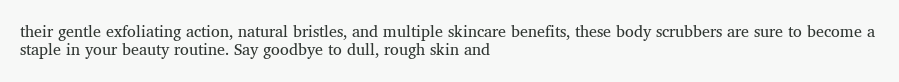their gentle exfoliating action, natural bristles, and multiple skincare benefits, these body scrubbers are sure to become a staple in your beauty routine. Say goodbye to dull, rough skin and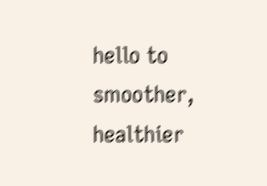hello to smoother, healthier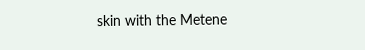skin with the Metene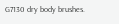G7130 dry body brushes.